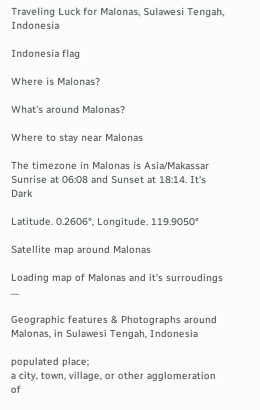Traveling Luck for Malonas, Sulawesi Tengah, Indonesia

Indonesia flag

Where is Malonas?

What's around Malonas?

Where to stay near Malonas

The timezone in Malonas is Asia/Makassar
Sunrise at 06:08 and Sunset at 18:14. It's Dark

Latitude. 0.2606°, Longitude. 119.9050°

Satellite map around Malonas

Loading map of Malonas and it's surroudings ....

Geographic features & Photographs around Malonas, in Sulawesi Tengah, Indonesia

populated place;
a city, town, village, or other agglomeration of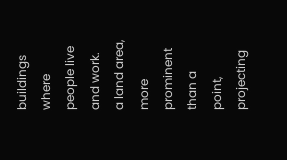buildings where people live and work.
a land area, more prominent than a point, projecting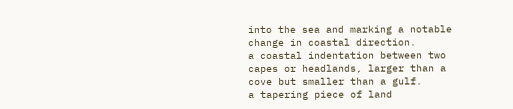into the sea and marking a notable change in coastal direction.
a coastal indentation between two capes or headlands, larger than a cove but smaller than a gulf.
a tapering piece of land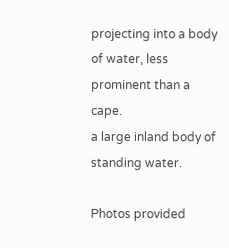projecting into a body of water, less prominent than a cape.
a large inland body of standing water.

Photos provided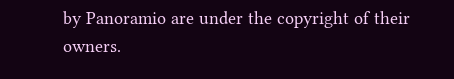by Panoramio are under the copyright of their owners.